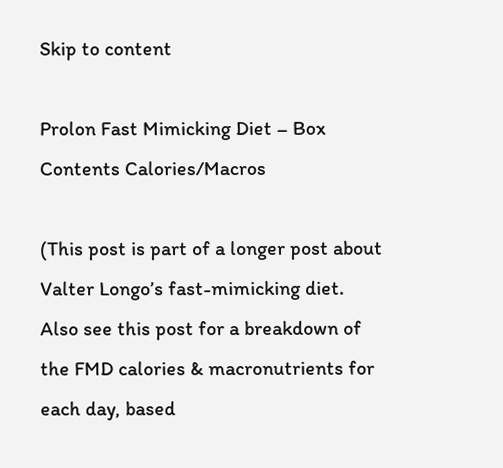Skip to content

Prolon Fast Mimicking Diet – Box Contents Calories/Macros

(This post is part of a longer post about Valter Longo’s fast-mimicking diet. Also see this post for a breakdown of the FMD calories & macronutrients for each day, based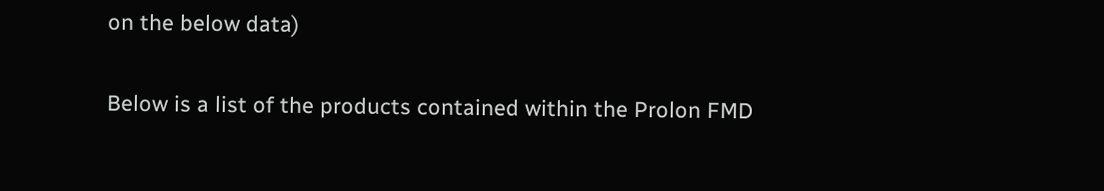on the below data)

Below is a list of the products contained within the Prolon FMD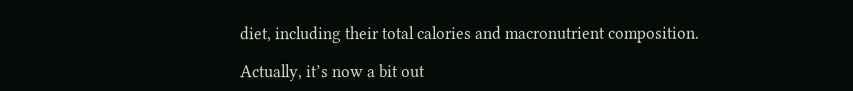diet, including their total calories and macronutrient composition.

Actually, it’s now a bit out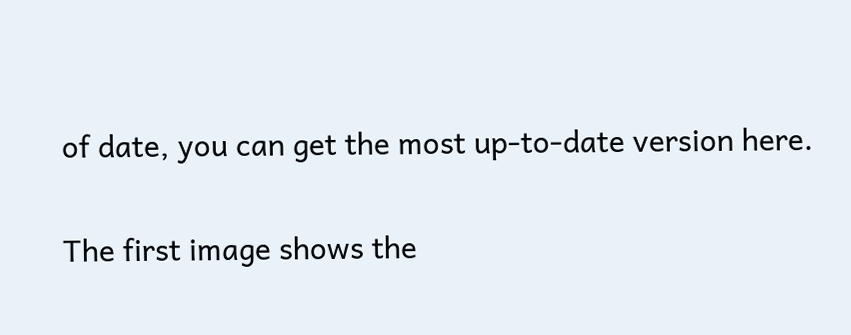of date, you can get the most up-to-date version here.

The first image shows the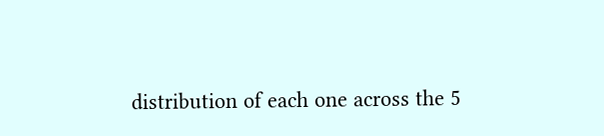distribution of each one across the 5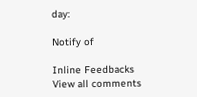day:

Notify of

Inline Feedbacks
View all comments